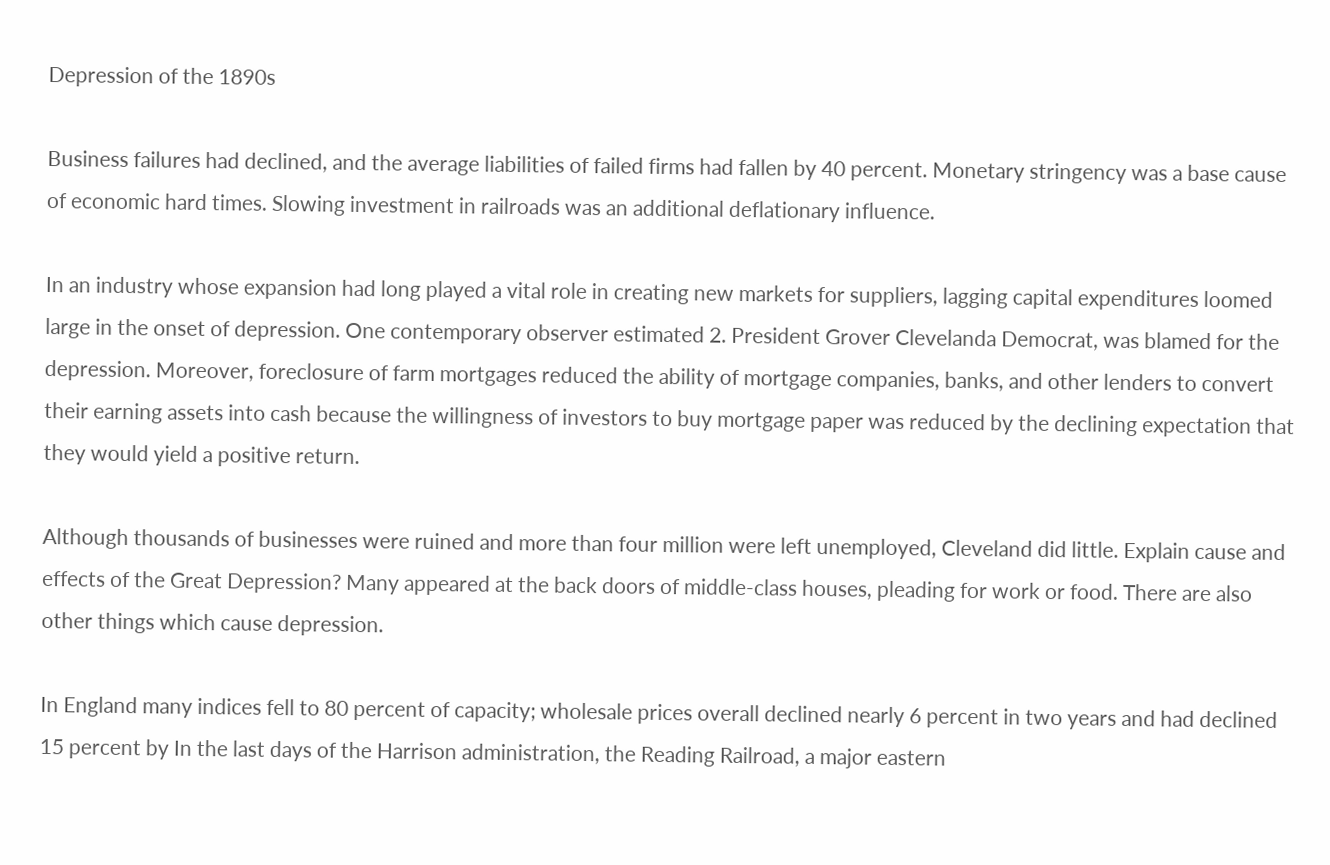Depression of the 1890s

Business failures had declined, and the average liabilities of failed firms had fallen by 40 percent. Monetary stringency was a base cause of economic hard times. Slowing investment in railroads was an additional deflationary influence.

In an industry whose expansion had long played a vital role in creating new markets for suppliers, lagging capital expenditures loomed large in the onset of depression. One contemporary observer estimated 2. President Grover Clevelanda Democrat, was blamed for the depression. Moreover, foreclosure of farm mortgages reduced the ability of mortgage companies, banks, and other lenders to convert their earning assets into cash because the willingness of investors to buy mortgage paper was reduced by the declining expectation that they would yield a positive return.

Although thousands of businesses were ruined and more than four million were left unemployed, Cleveland did little. Explain cause and effects of the Great Depression? Many appeared at the back doors of middle-class houses, pleading for work or food. There are also other things which cause depression.

In England many indices fell to 80 percent of capacity; wholesale prices overall declined nearly 6 percent in two years and had declined 15 percent by In the last days of the Harrison administration, the Reading Railroad, a major eastern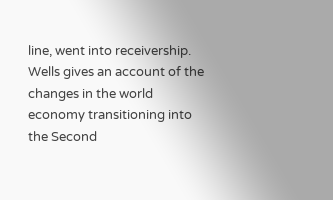line, went into receivership. Wells gives an account of the changes in the world economy transitioning into the Second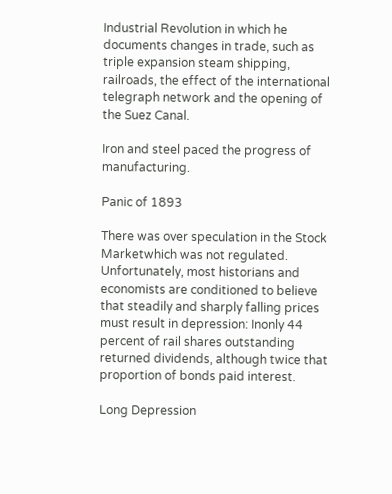Industrial Revolution in which he documents changes in trade, such as triple expansion steam shipping, railroads, the effect of the international telegraph network and the opening of the Suez Canal.

Iron and steel paced the progress of manufacturing.

Panic of 1893

There was over speculation in the Stock Marketwhich was not regulated. Unfortunately, most historians and economists are conditioned to believe that steadily and sharply falling prices must result in depression: Inonly 44 percent of rail shares outstanding returned dividends, although twice that proportion of bonds paid interest.

Long Depression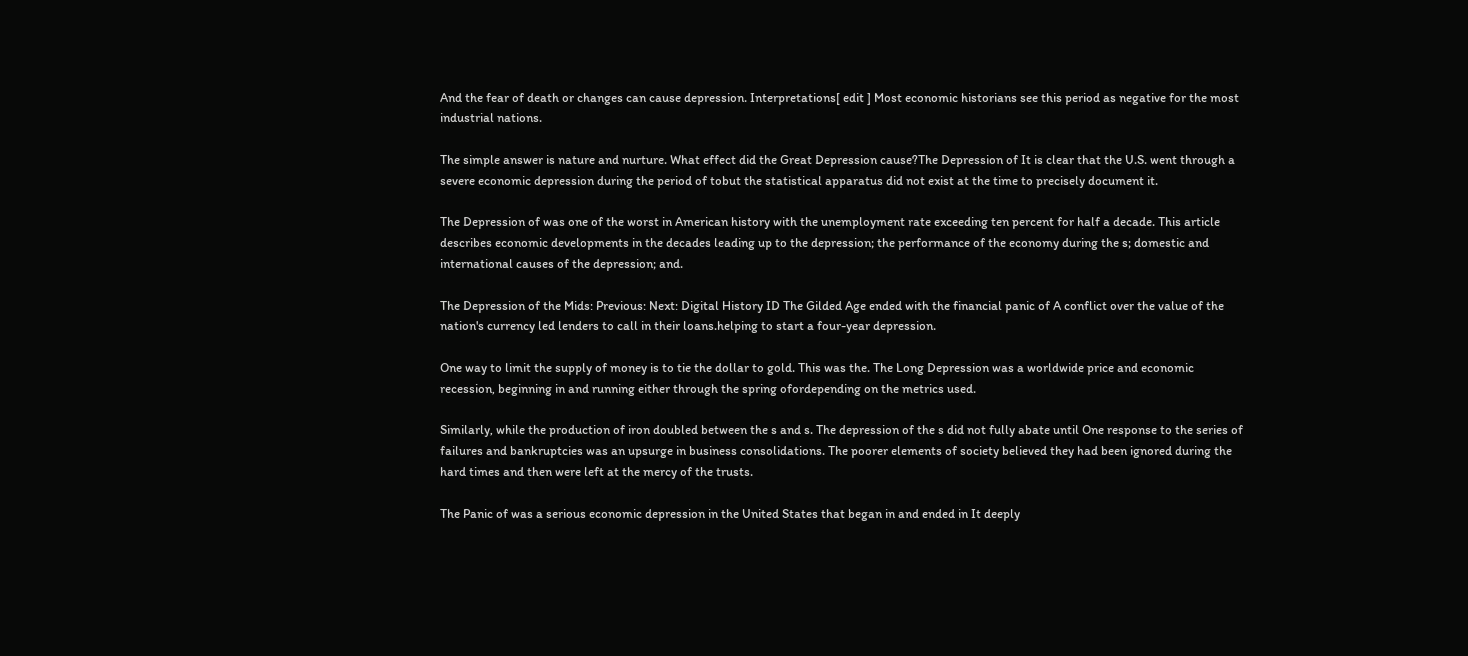And the fear of death or changes can cause depression. Interpretations[ edit ] Most economic historians see this period as negative for the most industrial nations.

The simple answer is nature and nurture. What effect did the Great Depression cause?The Depression of It is clear that the U.S. went through a severe economic depression during the period of tobut the statistical apparatus did not exist at the time to precisely document it.

The Depression of was one of the worst in American history with the unemployment rate exceeding ten percent for half a decade. This article describes economic developments in the decades leading up to the depression; the performance of the economy during the s; domestic and international causes of the depression; and.

The Depression of the Mids: Previous: Next: Digital History ID The Gilded Age ended with the financial panic of A conflict over the value of the nation's currency led lenders to call in their loans.helping to start a four-year depression.

One way to limit the supply of money is to tie the dollar to gold. This was the. The Long Depression was a worldwide price and economic recession, beginning in and running either through the spring ofordepending on the metrics used.

Similarly, while the production of iron doubled between the s and s. The depression of the s did not fully abate until One response to the series of failures and bankruptcies was an upsurge in business consolidations. The poorer elements of society believed they had been ignored during the hard times and then were left at the mercy of the trusts.

The Panic of was a serious economic depression in the United States that began in and ended in It deeply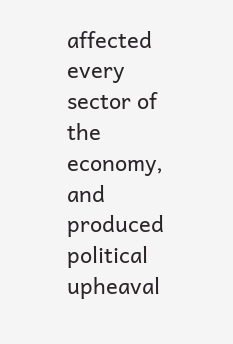affected every sector of the economy, and produced political upheaval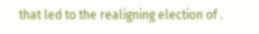that led to the realigning election of .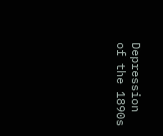Depression of the 1890s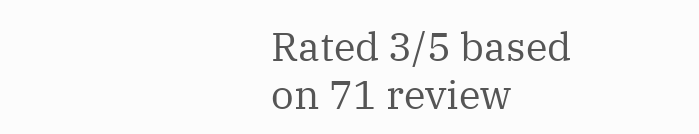Rated 3/5 based on 71 review